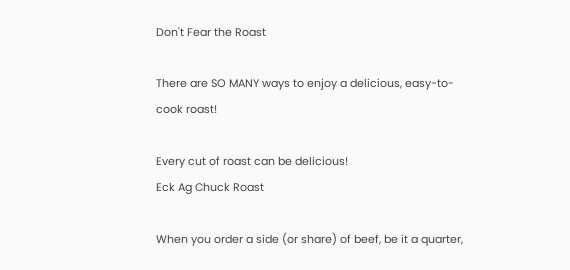Don't Fear the Roast

There are SO MANY ways to enjoy a delicious, easy-to-cook roast!

Every cut of roast can be delicious!
Eck Ag Chuck Roast

When you order a side (or share) of beef, be it a quarter,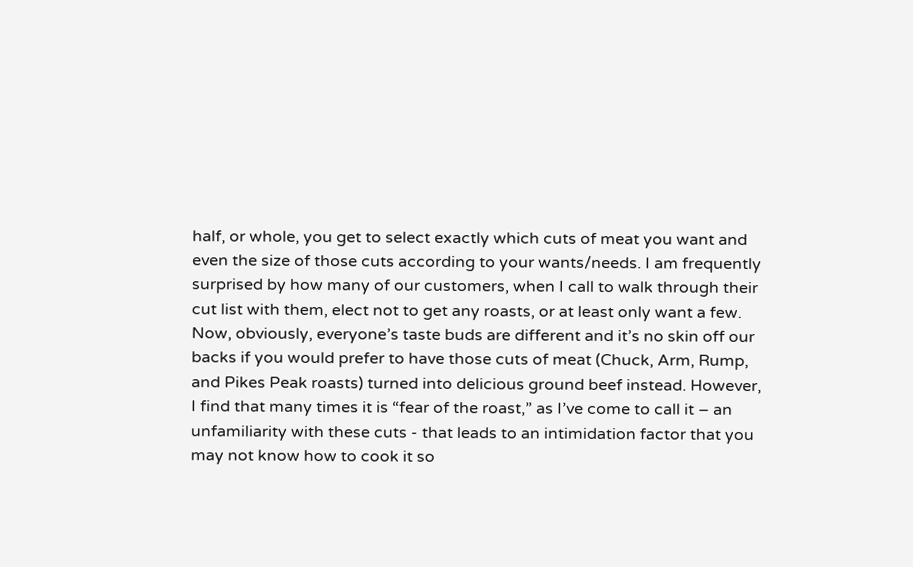half, or whole, you get to select exactly which cuts of meat you want and even the size of those cuts according to your wants/needs. I am frequently surprised by how many of our customers, when I call to walk through their cut list with them, elect not to get any roasts, or at least only want a few. Now, obviously, everyone’s taste buds are different and it’s no skin off our backs if you would prefer to have those cuts of meat (Chuck, Arm, Rump, and Pikes Peak roasts) turned into delicious ground beef instead. However, I find that many times it is “fear of the roast,” as I’ve come to call it – an unfamiliarity with these cuts - that leads to an intimidation factor that you may not know how to cook it so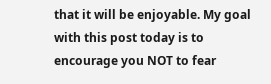that it will be enjoyable. My goal with this post today is to encourage you NOT to fear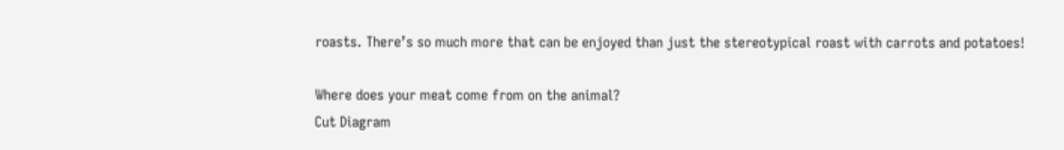roasts. There’s so much more that can be enjoyed than just the stereotypical roast with carrots and potatoes!

Where does your meat come from on the animal?
Cut Diagram